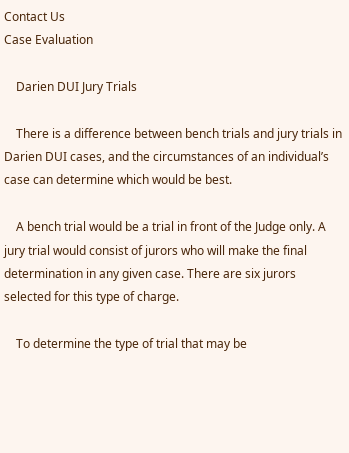Contact Us
Case Evaluation

    Darien DUI Jury Trials

    There is a difference between bench trials and jury trials in Darien DUI cases, and the circumstances of an individual’s case can determine which would be best.

    A bench trial would be a trial in front of the Judge only. A jury trial would consist of jurors who will make the final determination in any given case. There are six jurors selected for this type of charge.

    To determine the type of trial that may be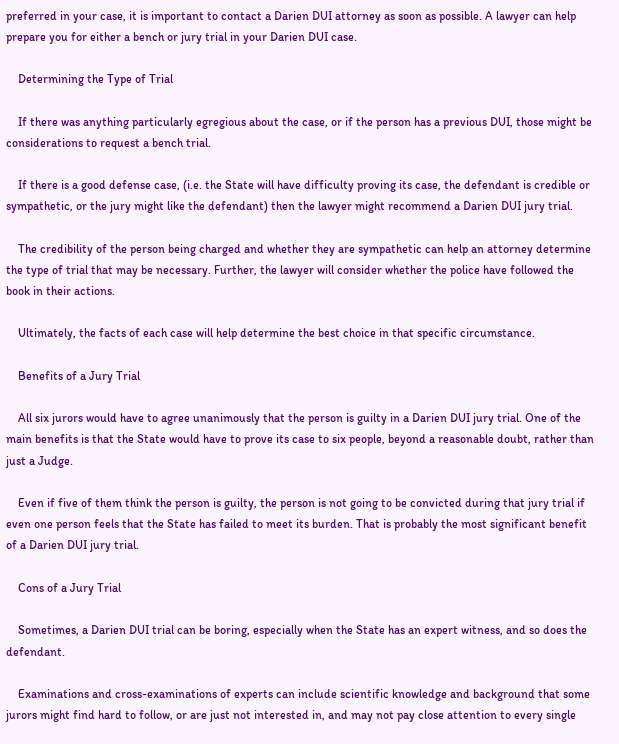preferred in your case, it is important to contact a Darien DUI attorney as soon as possible. A lawyer can help prepare you for either a bench or jury trial in your Darien DUI case.

    Determining the Type of Trial

    If there was anything particularly egregious about the case, or if the person has a previous DUI, those might be considerations to request a bench trial.

    If there is a good defense case, (i.e. the State will have difficulty proving its case, the defendant is credible or sympathetic, or the jury might like the defendant) then the lawyer might recommend a Darien DUI jury trial.

    The credibility of the person being charged and whether they are sympathetic can help an attorney determine the type of trial that may be necessary. Further, the lawyer will consider whether the police have followed the book in their actions.

    Ultimately, the facts of each case will help determine the best choice in that specific circumstance.

    Benefits of a Jury Trial

    All six jurors would have to agree unanimously that the person is guilty in a Darien DUI jury trial. One of the main benefits is that the State would have to prove its case to six people, beyond a reasonable doubt, rather than just a Judge.

    Even if five of them think the person is guilty, the person is not going to be convicted during that jury trial if even one person feels that the State has failed to meet its burden. That is probably the most significant benefit of a Darien DUI jury trial.

    Cons of a Jury Trial

    Sometimes, a Darien DUI trial can be boring, especially when the State has an expert witness, and so does the defendant.

    Examinations and cross-examinations of experts can include scientific knowledge and background that some jurors might find hard to follow, or are just not interested in, and may not pay close attention to every single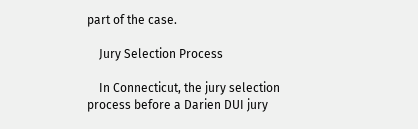part of the case.

    Jury Selection Process

    In Connecticut, the jury selection process before a Darien DUI jury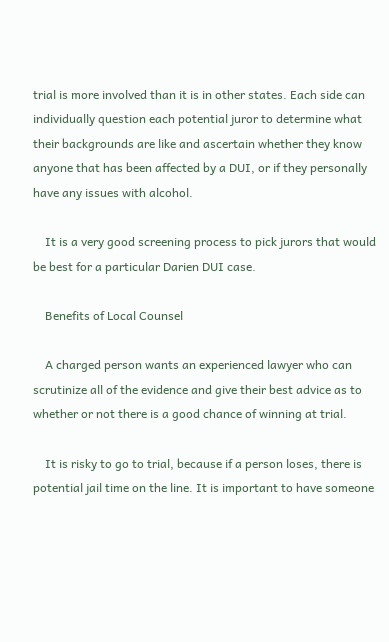trial is more involved than it is in other states. Each side can individually question each potential juror to determine what their backgrounds are like and ascertain whether they know anyone that has been affected by a DUI, or if they personally have any issues with alcohol.

    It is a very good screening process to pick jurors that would be best for a particular Darien DUI case.

    Benefits of Local Counsel

    A charged person wants an experienced lawyer who can scrutinize all of the evidence and give their best advice as to whether or not there is a good chance of winning at trial.

    It is risky to go to trial, because if a person loses, there is potential jail time on the line. It is important to have someone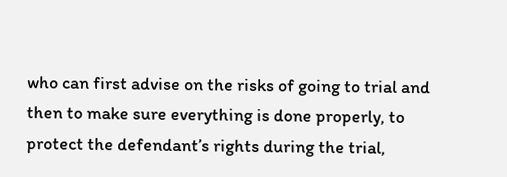who can first advise on the risks of going to trial and then to make sure everything is done properly, to protect the defendant’s rights during the trial,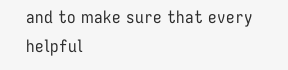and to make sure that every helpful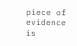piece of evidence is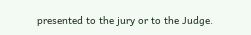presented to the jury or to the Judge.